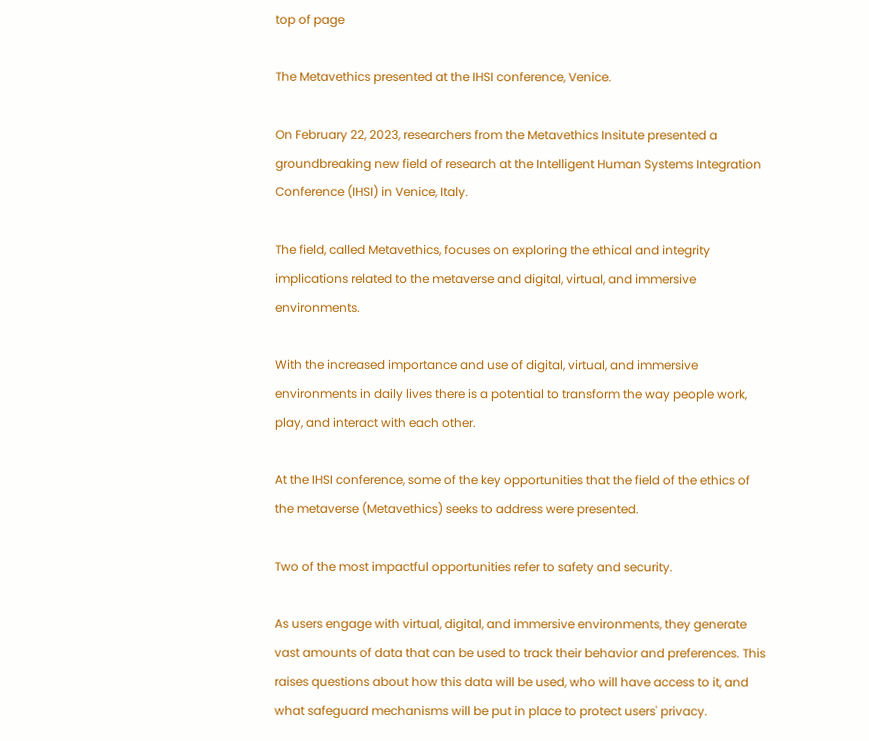top of page

The Metavethics presented at the IHSI conference, Venice.

On February 22, 2023, researchers from the Metavethics Insitute presented a groundbreaking new field of research at the Intelligent Human Systems Integration Conference (IHSI) in Venice, Italy.

The field, called Metavethics, focuses on exploring the ethical and integrity implications related to the metaverse and digital, virtual, and immersive environments.

With the increased importance and use of digital, virtual, and immersive environments in daily lives there is a potential to transform the way people work, play, and interact with each other.

At the IHSI conference, some of the key opportunities that the field of the ethics of the metaverse (Metavethics) seeks to address were presented.

Two of the most impactful opportunities refer to safety and security.

As users engage with virtual, digital, and immersive environments, they generate vast amounts of data that can be used to track their behavior and preferences. This raises questions about how this data will be used, who will have access to it, and what safeguard mechanisms will be put in place to protect users' privacy.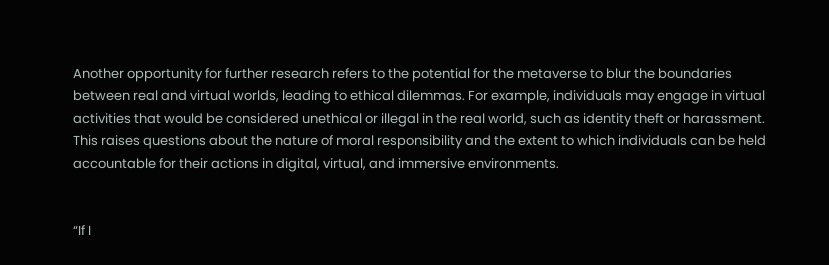Another opportunity for further research refers to the potential for the metaverse to blur the boundaries between real and virtual worlds, leading to ethical dilemmas. For example, individuals may engage in virtual activities that would be considered unethical or illegal in the real world, such as identity theft or harassment. This raises questions about the nature of moral responsibility and the extent to which individuals can be held accountable for their actions in digital, virtual, and immersive environments.


“If I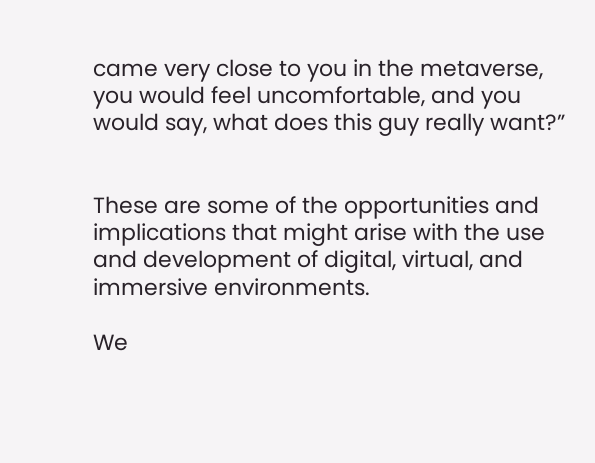came very close to you in the metaverse, you would feel uncomfortable, and you would say, what does this guy really want?”


These are some of the opportunities and implications that might arise with the use and development of digital, virtual, and immersive environments.

We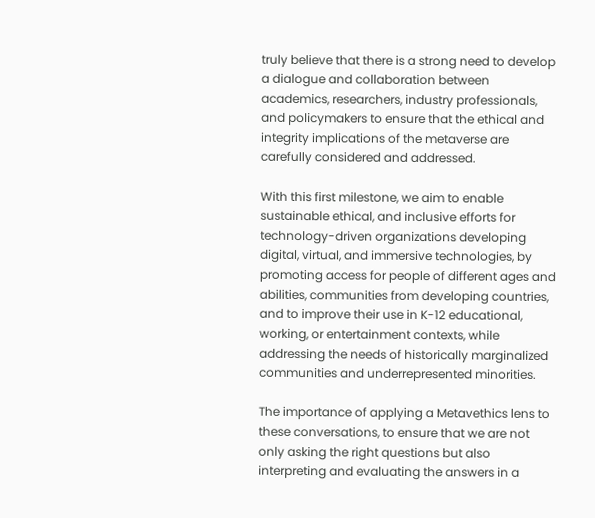truly believe that there is a strong need to develop a dialogue and collaboration between academics, researchers, industry professionals, and policymakers to ensure that the ethical and integrity implications of the metaverse are carefully considered and addressed.

With this first milestone, we aim to enable sustainable ethical, and inclusive efforts for technology-driven organizations developing digital, virtual, and immersive technologies, by promoting access for people of different ages and abilities, communities from developing countries, and to improve their use in K-12 educational, working, or entertainment contexts, while addressing the needs of historically marginalized communities and underrepresented minorities.

The importance of applying a Metavethics lens to these conversations, to ensure that we are not only asking the right questions but also interpreting and evaluating the answers in a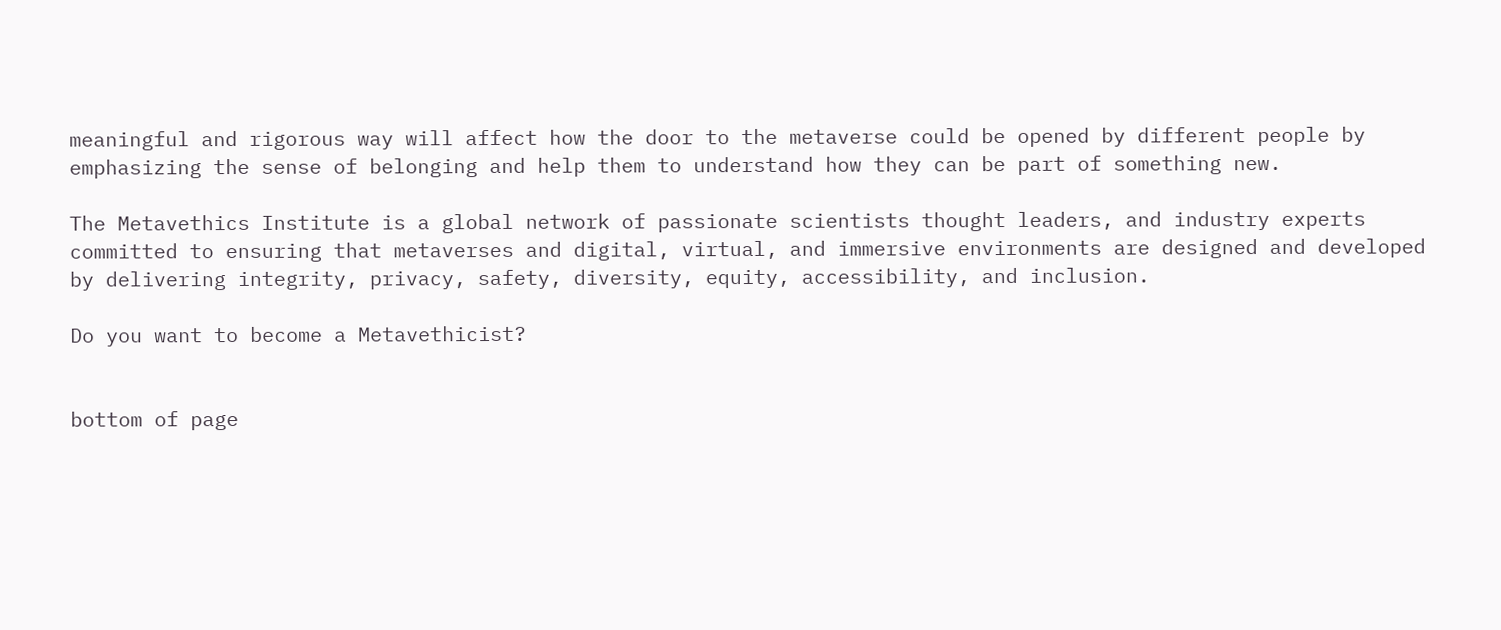meaningful and rigorous way will affect how the door to the metaverse could be opened by different people by emphasizing the sense of belonging and help them to understand how they can be part of something new.

The Metavethics Institute is a global network of passionate scientists thought leaders, and industry experts committed to ensuring that metaverses and digital, virtual, and immersive environments are designed and developed by delivering integrity, privacy, safety, diversity, equity, accessibility, and inclusion.

Do you want to become a Metavethicist?


bottom of page